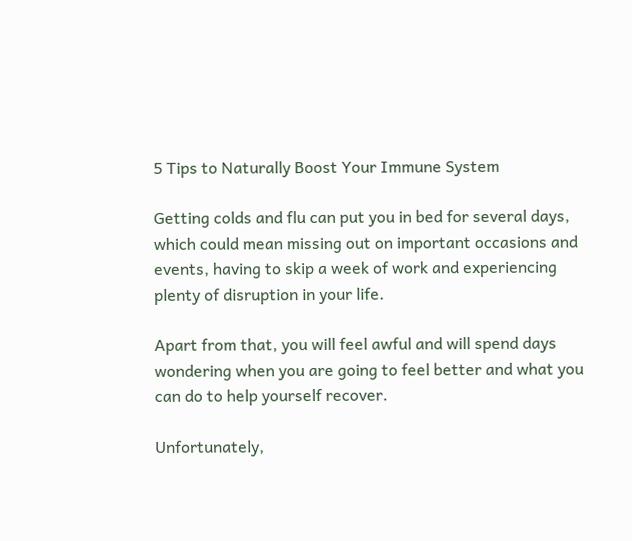5 Tips to Naturally Boost Your Immune System

Getting colds and flu can put you in bed for several days, which could mean missing out on important occasions and events, having to skip a week of work and experiencing plenty of disruption in your life.

Apart from that, you will feel awful and will spend days wondering when you are going to feel better and what you can do to help yourself recover.

Unfortunately,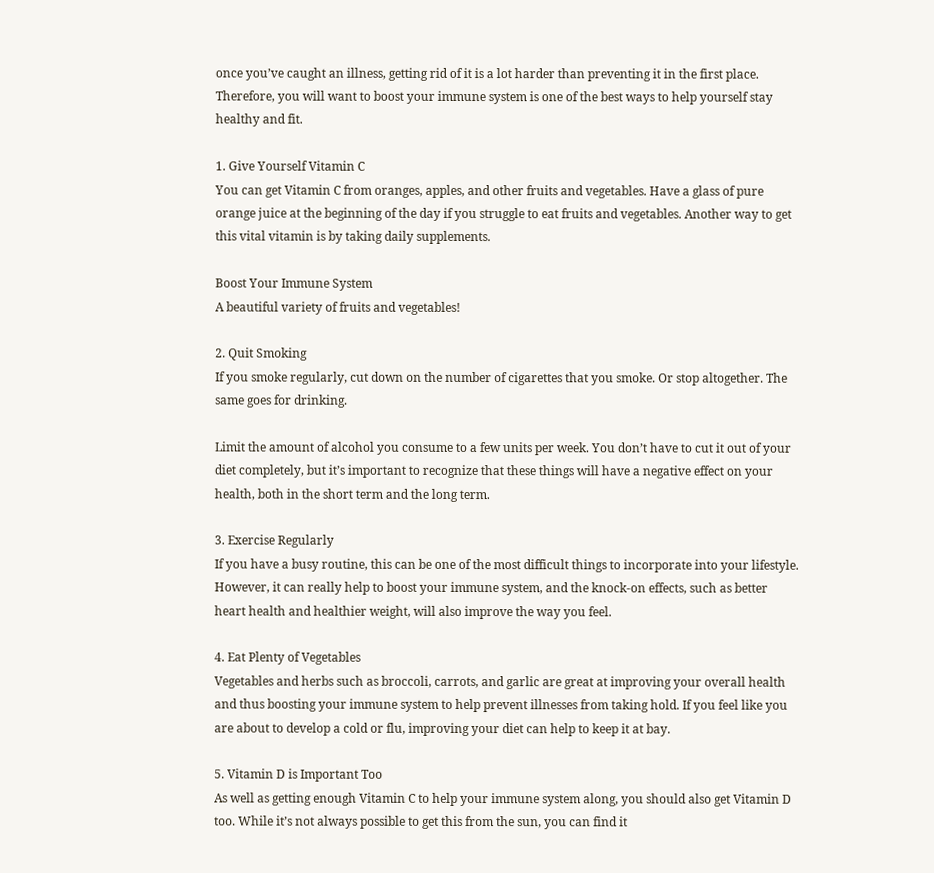once you’ve caught an illness, getting rid of it is a lot harder than preventing it in the first place. Therefore, you will want to boost your immune system is one of the best ways to help yourself stay healthy and fit.

1. Give Yourself Vitamin C
You can get Vitamin C from oranges, apples, and other fruits and vegetables. Have a glass of pure orange juice at the beginning of the day if you struggle to eat fruits and vegetables. Another way to get this vital vitamin is by taking daily supplements.

Boost Your Immune System
A beautiful variety of fruits and vegetables!

2. Quit Smoking
If you smoke regularly, cut down on the number of cigarettes that you smoke. Or stop altogether. The same goes for drinking.

Limit the amount of alcohol you consume to a few units per week. You don’t have to cut it out of your diet completely, but it’s important to recognize that these things will have a negative effect on your health, both in the short term and the long term.

3. Exercise Regularly
If you have a busy routine, this can be one of the most difficult things to incorporate into your lifestyle. However, it can really help to boost your immune system, and the knock-on effects, such as better heart health and healthier weight, will also improve the way you feel.

4. Eat Plenty of Vegetables
Vegetables and herbs such as broccoli, carrots, and garlic are great at improving your overall health and thus boosting your immune system to help prevent illnesses from taking hold. If you feel like you are about to develop a cold or flu, improving your diet can help to keep it at bay.

5. Vitamin D is Important Too
As well as getting enough Vitamin C to help your immune system along, you should also get Vitamin D too. While it’s not always possible to get this from the sun, you can find it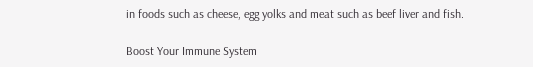in foods such as cheese, egg yolks and meat such as beef liver and fish.

Boost Your Immune System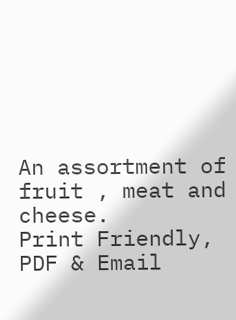An assortment of fruit , meat and cheese.
Print Friendly, PDF & Email